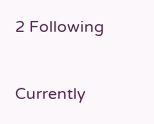2 Following


Currently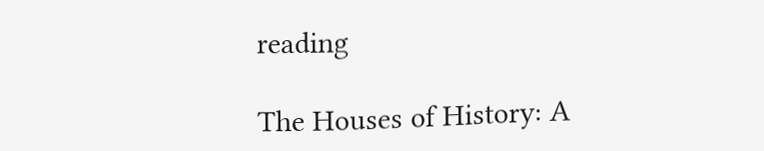reading

The Houses of History: A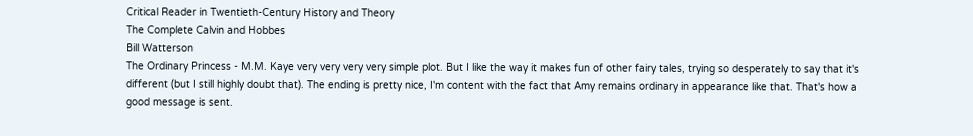Critical Reader in Twentieth-Century History and Theory
The Complete Calvin and Hobbes
Bill Watterson
The Ordinary Princess - M.M. Kaye very very very very simple plot. But I like the way it makes fun of other fairy tales, trying so desperately to say that it's different (but I still highly doubt that). The ending is pretty nice, I'm content with the fact that Amy remains ordinary in appearance like that. That's how a good message is sent.